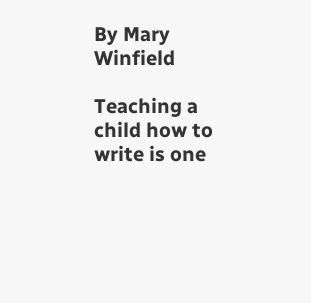By Mary Winfield

Teaching a child how to write is one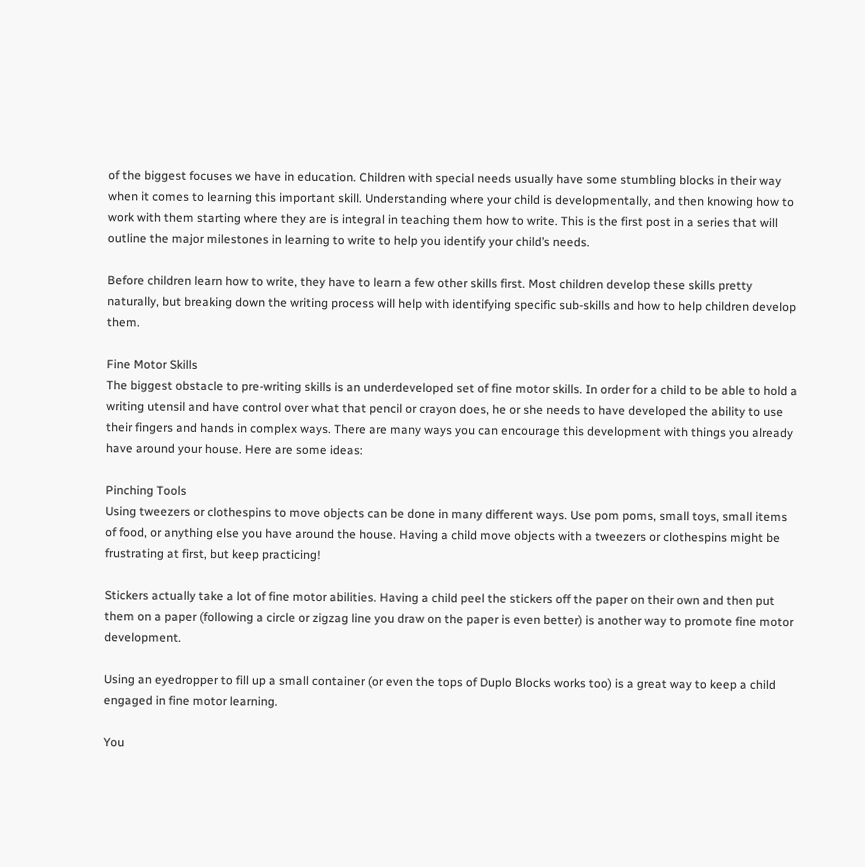of the biggest focuses we have in education. Children with special needs usually have some stumbling blocks in their way when it comes to learning this important skill. Understanding where your child is developmentally, and then knowing how to work with them starting where they are is integral in teaching them how to write. This is the first post in a series that will outline the major milestones in learning to write to help you identify your child’s needs.

Before children learn how to write, they have to learn a few other skills first. Most children develop these skills pretty naturally, but breaking down the writing process will help with identifying specific sub-skills and how to help children develop them.

Fine Motor Skills
The biggest obstacle to pre-writing skills is an underdeveloped set of fine motor skills. In order for a child to be able to hold a writing utensil and have control over what that pencil or crayon does, he or she needs to have developed the ability to use their fingers and hands in complex ways. There are many ways you can encourage this development with things you already have around your house. Here are some ideas:

Pinching Tools
Using tweezers or clothespins to move objects can be done in many different ways. Use pom poms, small toys, small items of food, or anything else you have around the house. Having a child move objects with a tweezers or clothespins might be frustrating at first, but keep practicing!

Stickers actually take a lot of fine motor abilities. Having a child peel the stickers off the paper on their own and then put them on a paper (following a circle or zigzag line you draw on the paper is even better) is another way to promote fine motor development.

Using an eyedropper to fill up a small container (or even the tops of Duplo Blocks works too) is a great way to keep a child engaged in fine motor learning.

You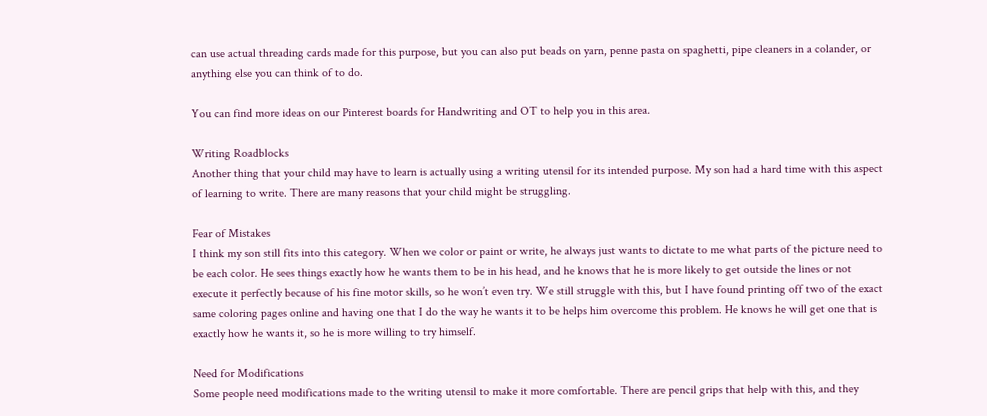can use actual threading cards made for this purpose, but you can also put beads on yarn, penne pasta on spaghetti, pipe cleaners in a colander, or anything else you can think of to do.

You can find more ideas on our Pinterest boards for Handwriting and OT to help you in this area.

Writing Roadblocks
Another thing that your child may have to learn is actually using a writing utensil for its intended purpose. My son had a hard time with this aspect of learning to write. There are many reasons that your child might be struggling.

Fear of Mistakes
I think my son still fits into this category. When we color or paint or write, he always just wants to dictate to me what parts of the picture need to be each color. He sees things exactly how he wants them to be in his head, and he knows that he is more likely to get outside the lines or not execute it perfectly because of his fine motor skills, so he won’t even try. We still struggle with this, but I have found printing off two of the exact same coloring pages online and having one that I do the way he wants it to be helps him overcome this problem. He knows he will get one that is exactly how he wants it, so he is more willing to try himself.

Need for Modifications
Some people need modifications made to the writing utensil to make it more comfortable. There are pencil grips that help with this, and they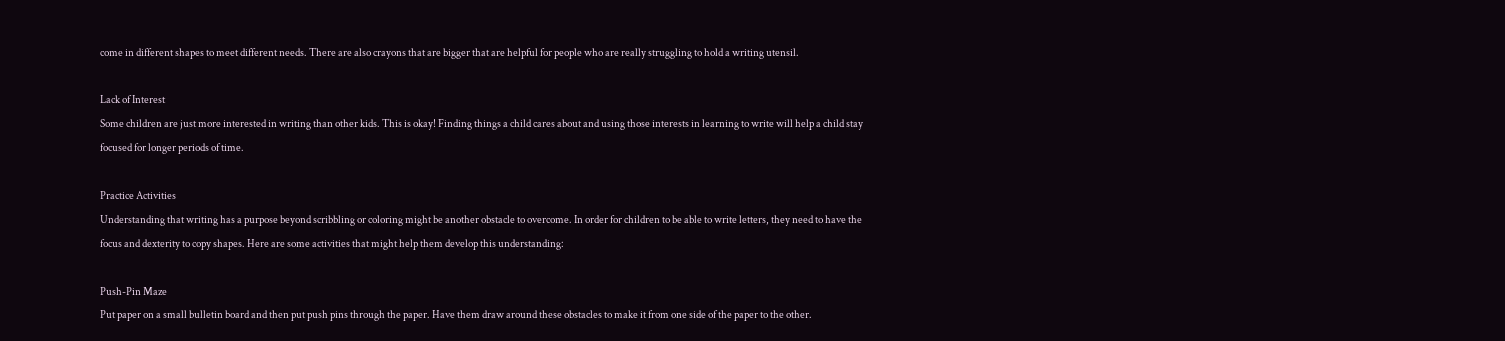come in different shapes to meet different needs. There are also crayons that are bigger that are helpful for people who are really struggling to hold a writing utensil.

Lack of Interest
Some children are just more interested in writing than other kids. This is okay! Finding things a child cares about and using those interests in learning to write will help a child stay focused for longer periods of time.

Practice Activities
Understanding that writing has a purpose beyond scribbling or coloring might be another obstacle to overcome. In order for children to be able to write letters, they need to have the focus and dexterity to copy shapes. Here are some activities that might help them develop this understanding:

Push-Pin Maze
Put paper on a small bulletin board and then put push pins through the paper. Have them draw around these obstacles to make it from one side of the paper to the other.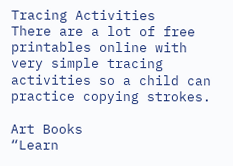Tracing Activities
There are a lot of free printables online with very simple tracing activities so a child can practice copying strokes.

Art Books
“Learn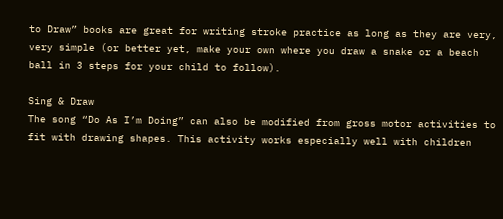to Draw” books are great for writing stroke practice as long as they are very, very simple (or better yet, make your own where you draw a snake or a beach ball in 3 steps for your child to follow).

Sing & Draw
The song “Do As I’m Doing” can also be modified from gross motor activities to fit with drawing shapes. This activity works especially well with children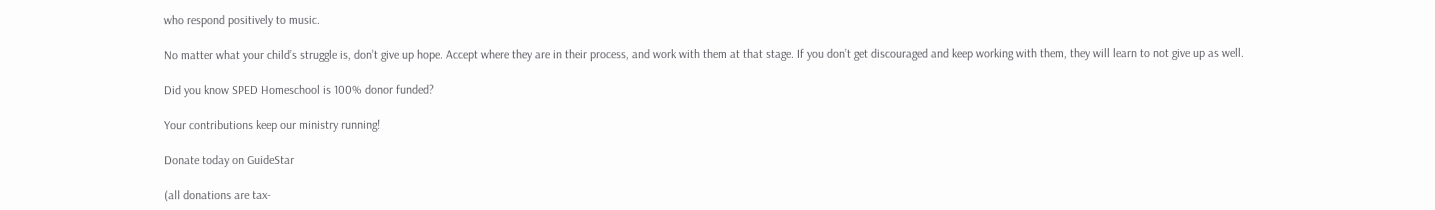who respond positively to music.

No matter what your child’s struggle is, don’t give up hope. Accept where they are in their process, and work with them at that stage. If you don’t get discouraged and keep working with them, they will learn to not give up as well.

Did you know SPED Homeschool is 100% donor funded?

Your contributions keep our ministry running!

Donate today on GuideStar

(all donations are tax-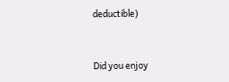deductible)


Did you enjoy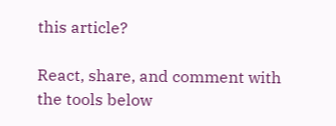this article?

React, share, and comment with the tools below